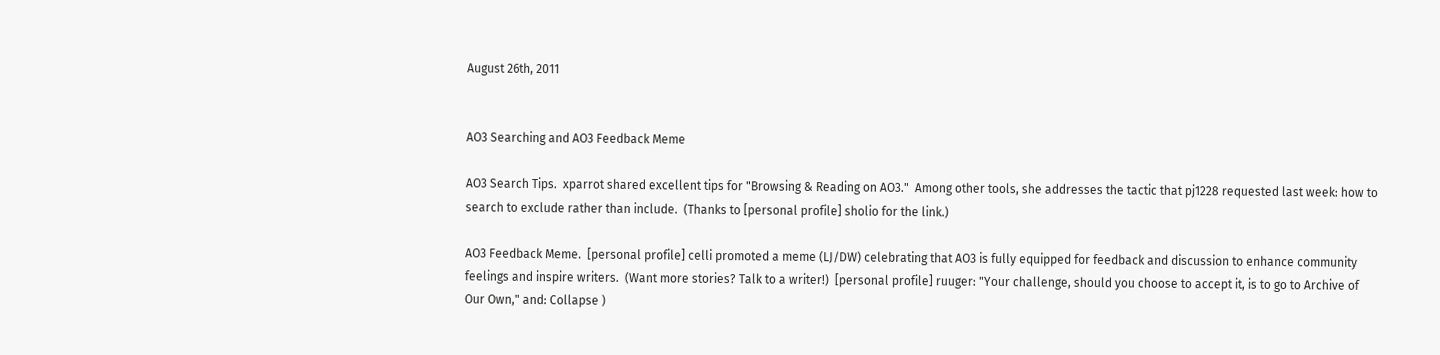August 26th, 2011


AO3 Searching and AO3 Feedback Meme

AO3 Search Tips.  xparrot shared excellent tips for "Browsing & Reading on AO3."  Among other tools, she addresses the tactic that pj1228 requested last week: how to search to exclude rather than include.  (Thanks to [personal profile] sholio for the link.)

AO3 Feedback Meme.  [personal profile] celli promoted a meme (LJ/DW) celebrating that AO3 is fully equipped for feedback and discussion to enhance community feelings and inspire writers.  (Want more stories? Talk to a writer!)  [personal profile] ruuger: "Your challenge, should you choose to accept it, is to go to Archive of Our Own," and: Collapse )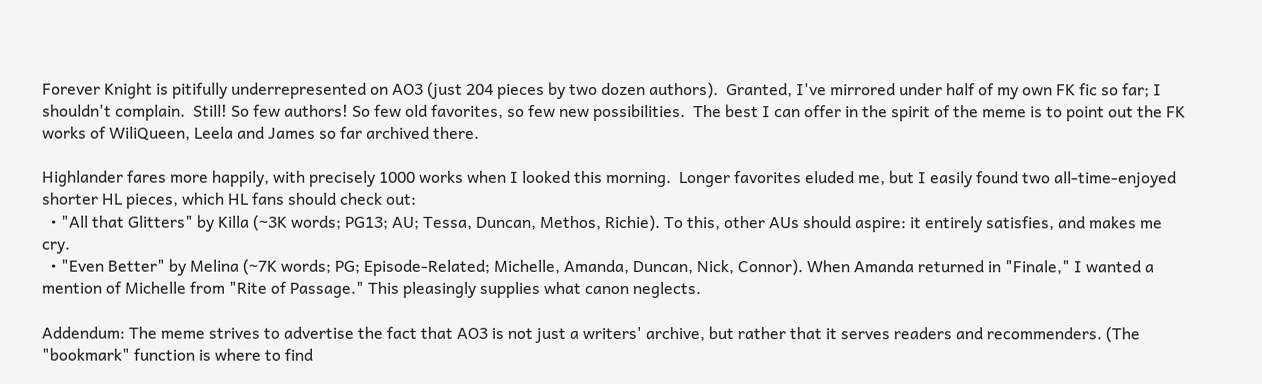Forever Knight is pitifully underrepresented on AO3 (just 204 pieces by two dozen authors).  Granted, I've mirrored under half of my own FK fic so far; I shouldn't complain.  Still! So few authors! So few old favorites, so few new possibilities.  The best I can offer in the spirit of the meme is to point out the FK works of WiliQueen, Leela and James so far archived there.

Highlander fares more happily, with precisely 1000 works when I looked this morning.  Longer favorites eluded me, but I easily found two all-time-enjoyed shorter HL pieces, which HL fans should check out:
  • "All that Glitters" by Killa (~3K words; PG13; AU; Tessa, Duncan, Methos, Richie). To this, other AUs should aspire: it entirely satisfies, and makes me cry.
  • "Even Better" by Melina (~7K words; PG; Episode-Related; Michelle, Amanda, Duncan, Nick, Connor). When Amanda returned in "Finale," I wanted a mention of Michelle from "Rite of Passage." This pleasingly supplies what canon neglects.

Addendum: The meme strives to advertise the fact that AO3 is not just a writers' archive, but rather that it serves readers and recommenders. (The "bookmark" function is where to find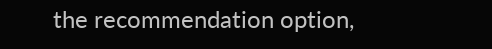the recommendation option,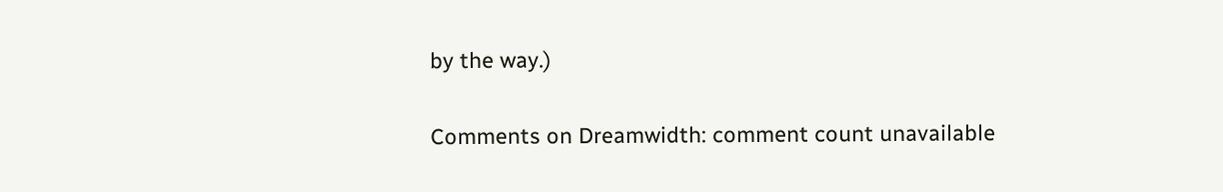by the way.)

Comments on Dreamwidth: comment count unavailable